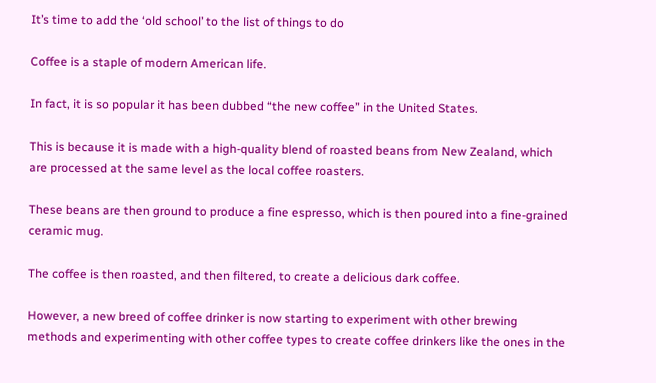It’s time to add the ‘old school’ to the list of things to do

Coffee is a staple of modern American life.

In fact, it is so popular it has been dubbed “the new coffee” in the United States.

This is because it is made with a high-quality blend of roasted beans from New Zealand, which are processed at the same level as the local coffee roasters.

These beans are then ground to produce a fine espresso, which is then poured into a fine-grained ceramic mug.

The coffee is then roasted, and then filtered, to create a delicious dark coffee.

However, a new breed of coffee drinker is now starting to experiment with other brewing methods and experimenting with other coffee types to create coffee drinkers like the ones in the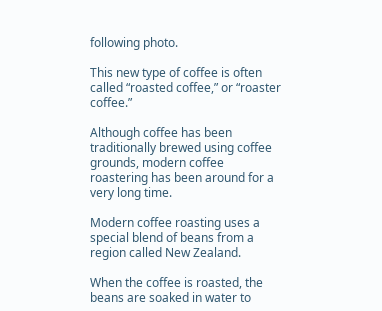following photo.

This new type of coffee is often called “roasted coffee,” or “roaster coffee.”

Although coffee has been traditionally brewed using coffee grounds, modern coffee roastering has been around for a very long time.

Modern coffee roasting uses a special blend of beans from a region called New Zealand.

When the coffee is roasted, the beans are soaked in water to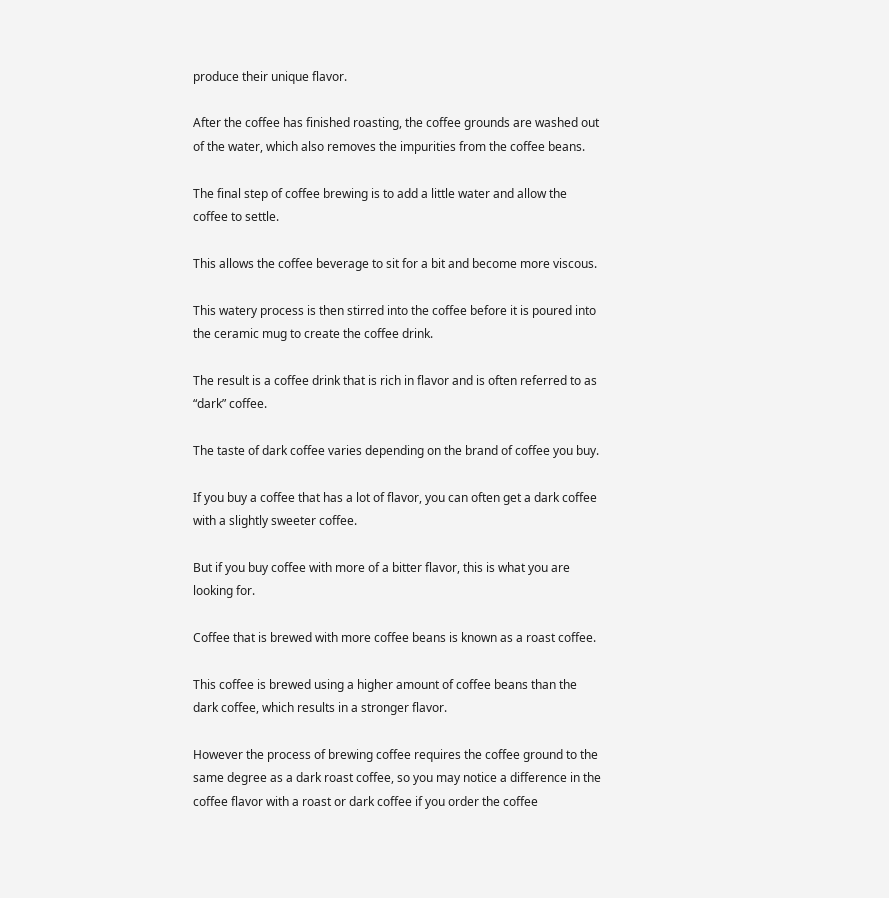produce their unique flavor.

After the coffee has finished roasting, the coffee grounds are washed out of the water, which also removes the impurities from the coffee beans.

The final step of coffee brewing is to add a little water and allow the coffee to settle.

This allows the coffee beverage to sit for a bit and become more viscous.

This watery process is then stirred into the coffee before it is poured into the ceramic mug to create the coffee drink.

The result is a coffee drink that is rich in flavor and is often referred to as “dark” coffee.

The taste of dark coffee varies depending on the brand of coffee you buy.

If you buy a coffee that has a lot of flavor, you can often get a dark coffee with a slightly sweeter coffee.

But if you buy coffee with more of a bitter flavor, this is what you are looking for.

Coffee that is brewed with more coffee beans is known as a roast coffee.

This coffee is brewed using a higher amount of coffee beans than the dark coffee, which results in a stronger flavor.

However the process of brewing coffee requires the coffee ground to the same degree as a dark roast coffee, so you may notice a difference in the coffee flavor with a roast or dark coffee if you order the coffee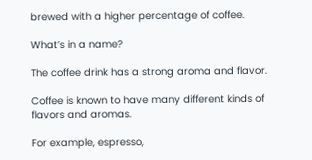brewed with a higher percentage of coffee.

What’s in a name?

The coffee drink has a strong aroma and flavor.

Coffee is known to have many different kinds of flavors and aromas.

For example, espresso,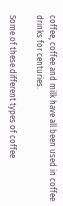coffee, coffee and milk have all been used in coffee drinks for centuries.

Some of these different types of coffee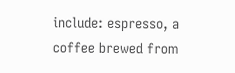include: espresso, a coffee brewed from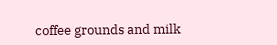coffee grounds and milk